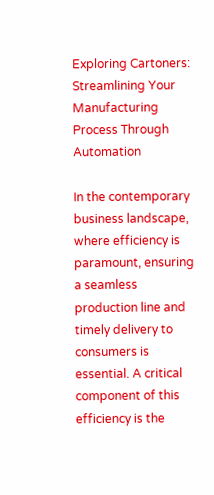Exploring Cartoners: Streamlining Your Manufacturing Process Through Automation

In the contemporary business landscape, where efficiency is paramount, ensuring a seamless production line and timely delivery to consumers is essential. A critical component of this efficiency is the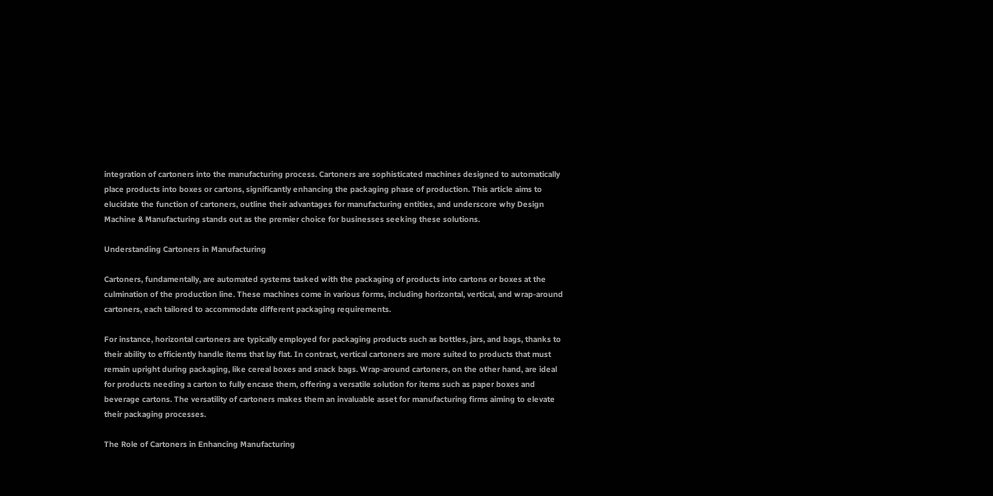integration of cartoners into the manufacturing process. Cartoners are sophisticated machines designed to automatically place products into boxes or cartons, significantly enhancing the packaging phase of production. This article aims to elucidate the function of cartoners, outline their advantages for manufacturing entities, and underscore why Design Machine & Manufacturing stands out as the premier choice for businesses seeking these solutions.

Understanding Cartoners in Manufacturing

Cartoners, fundamentally, are automated systems tasked with the packaging of products into cartons or boxes at the culmination of the production line. These machines come in various forms, including horizontal, vertical, and wrap-around cartoners, each tailored to accommodate different packaging requirements.

For instance, horizontal cartoners are typically employed for packaging products such as bottles, jars, and bags, thanks to their ability to efficiently handle items that lay flat. In contrast, vertical cartoners are more suited to products that must remain upright during packaging, like cereal boxes and snack bags. Wrap-around cartoners, on the other hand, are ideal for products needing a carton to fully encase them, offering a versatile solution for items such as paper boxes and beverage cartons. The versatility of cartoners makes them an invaluable asset for manufacturing firms aiming to elevate their packaging processes.

The Role of Cartoners in Enhancing Manufacturing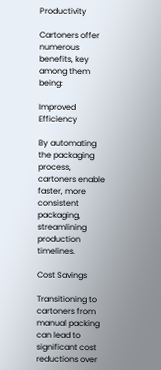Productivity

Cartoners offer numerous benefits, key among them being:

Improved Efficiency

By automating the packaging process, cartoners enable faster, more consistent packaging, streamlining production timelines.

Cost Savings

Transitioning to cartoners from manual packing can lead to significant cost reductions over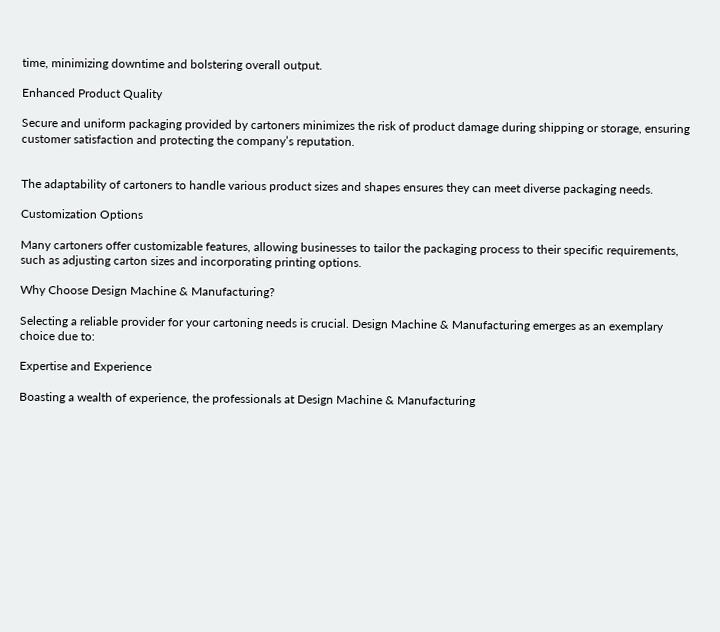time, minimizing downtime and bolstering overall output.

Enhanced Product Quality

Secure and uniform packaging provided by cartoners minimizes the risk of product damage during shipping or storage, ensuring customer satisfaction and protecting the company’s reputation.


The adaptability of cartoners to handle various product sizes and shapes ensures they can meet diverse packaging needs.

Customization Options

Many cartoners offer customizable features, allowing businesses to tailor the packaging process to their specific requirements, such as adjusting carton sizes and incorporating printing options.

Why Choose Design Machine & Manufacturing?

Selecting a reliable provider for your cartoning needs is crucial. Design Machine & Manufacturing emerges as an exemplary choice due to:

Expertise and Experience

Boasting a wealth of experience, the professionals at Design Machine & Manufacturing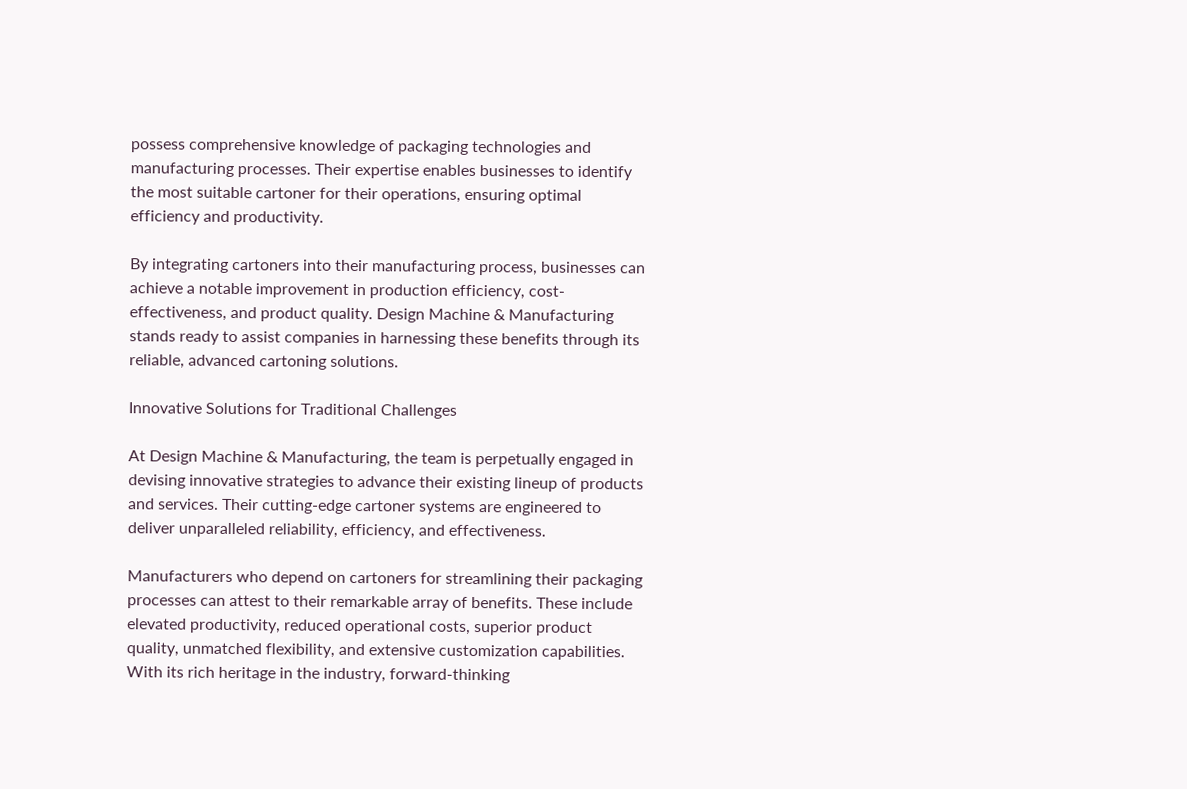possess comprehensive knowledge of packaging technologies and manufacturing processes. Their expertise enables businesses to identify the most suitable cartoner for their operations, ensuring optimal efficiency and productivity.

By integrating cartoners into their manufacturing process, businesses can achieve a notable improvement in production efficiency, cost-effectiveness, and product quality. Design Machine & Manufacturing stands ready to assist companies in harnessing these benefits through its reliable, advanced cartoning solutions.

Innovative Solutions for Traditional Challenges

At Design Machine & Manufacturing, the team is perpetually engaged in devising innovative strategies to advance their existing lineup of products and services. Their cutting-edge cartoner systems are engineered to deliver unparalleled reliability, efficiency, and effectiveness.

Manufacturers who depend on cartoners for streamlining their packaging processes can attest to their remarkable array of benefits. These include elevated productivity, reduced operational costs, superior product quality, unmatched flexibility, and extensive customization capabilities. With its rich heritage in the industry, forward-thinking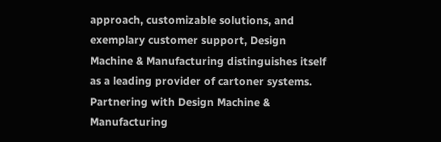approach, customizable solutions, and exemplary customer support, Design Machine & Manufacturing distinguishes itself as a leading provider of cartoner systems. Partnering with Design Machine & Manufacturing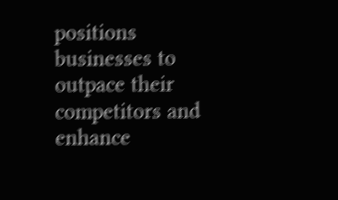positions businesses to outpace their competitors and enhance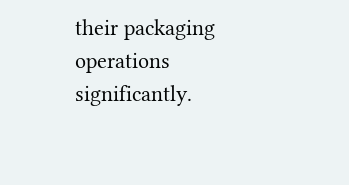their packaging operations significantly.